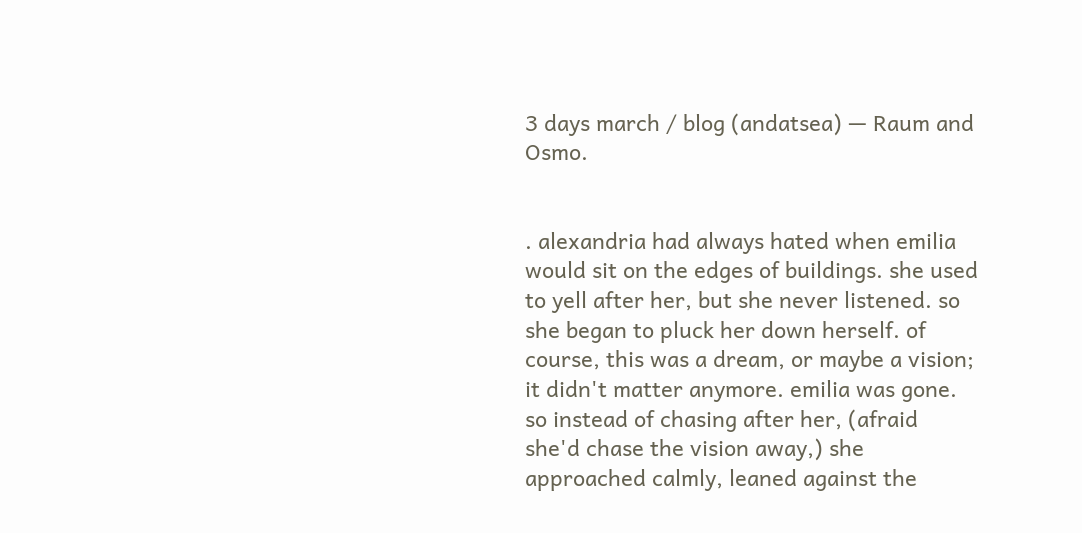3 days march / blog (andatsea) — Raum and Osmo.


. alexandria had always hated when emilia would sit on the edges of buildings. she used to yell after her, but she never listened. so she began to pluck her down herself. of course, this was a dream, or maybe a vision; it didn't matter anymore. emilia was gone. so instead of chasing after her, (afraid she'd chase the vision away,) she approached calmly, leaned against the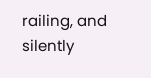railing, and silently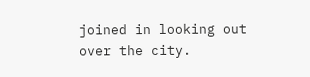joined in looking out over the city.